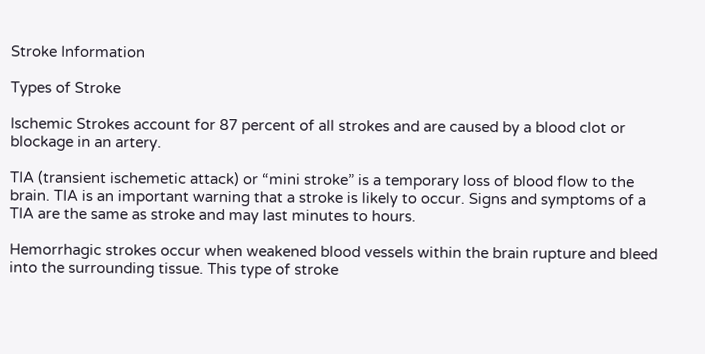Stroke Information

Types of Stroke

Ischemic Strokes account for 87 percent of all strokes and are caused by a blood clot or blockage in an artery.

TIA (transient ischemetic attack) or “mini stroke” is a temporary loss of blood flow to the brain. TIA is an important warning that a stroke is likely to occur. Signs and symptoms of a TIA are the same as stroke and may last minutes to hours.

Hemorrhagic strokes occur when weakened blood vessels within the brain rupture and bleed into the surrounding tissue. This type of stroke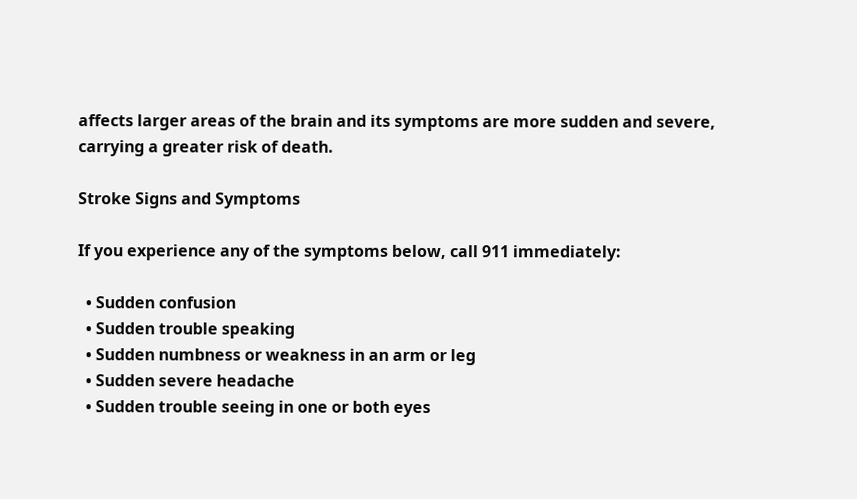affects larger areas of the brain and its symptoms are more sudden and severe, carrying a greater risk of death.

Stroke Signs and Symptoms

If you experience any of the symptoms below, call 911 immediately:

  • Sudden confusion
  • Sudden trouble speaking
  • Sudden numbness or weakness in an arm or leg
  • Sudden severe headache
  • Sudden trouble seeing in one or both eyes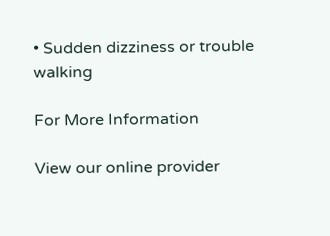• Sudden dizziness or trouble walking

For More Information

View our online provider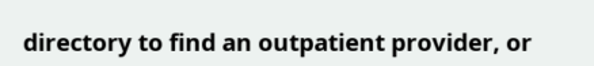directory to find an outpatient provider, or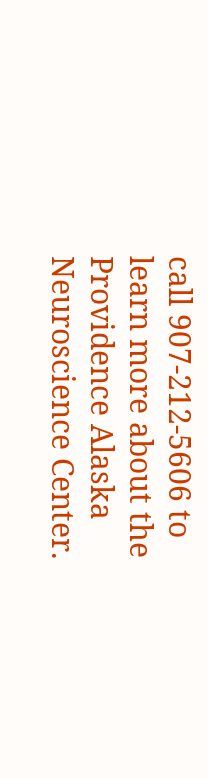call 907-212-5606 to learn more about the Providence Alaska Neuroscience Center.